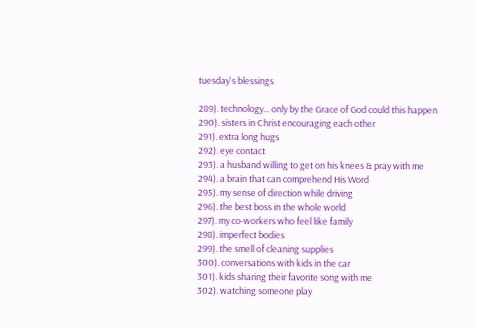tuesday's blessings

289). technology... only by the Grace of God could this happen
290). sisters in Christ encouraging each other
291). extra long hugs
292). eye contact
293). a husband willing to get on his knees & pray with me
294). a brain that can comprehend His Word
295). my sense of direction while driving
296). the best boss in the whole world
297). my co-workers who feel like family
298). imperfect bodies
299). the smell of cleaning supplies
300). conversations with kids in the car
301). kids sharing their favorite song with me
302). watching someone play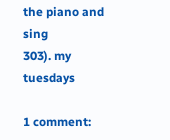the piano and sing
303). my tuesdays

1 comment: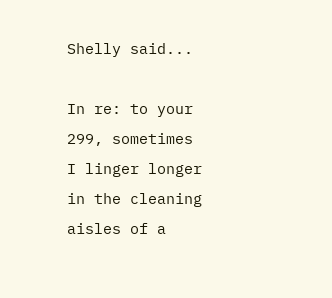Shelly said...

In re: to your 299, sometimes I linger longer in the cleaning aisles of a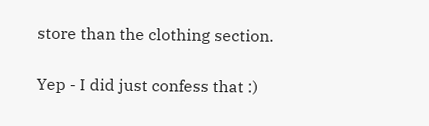store than the clothing section.

Yep - I did just confess that :)